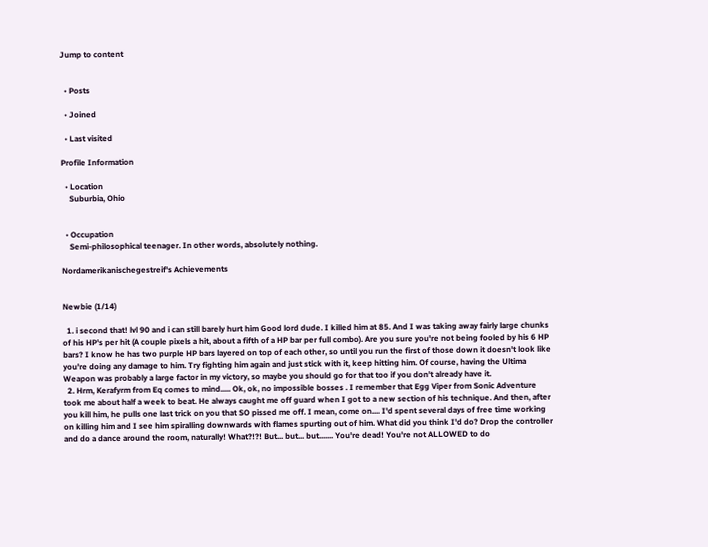Jump to content


  • Posts

  • Joined

  • Last visited

Profile Information

  • Location
    Suburbia, Ohio


  • Occupation
    Semi-philosophical teenager. In other words, absolutely nothing.

Nordamerikanischegestreif's Achievements


Newbie (1/14)

  1. i second that! lvl 90 and i can still barely hurt him Good lord dude. I killed him at 85. And I was taking away fairly large chunks of his HP's per hit (A couple pixels a hit, about a fifth of a HP bar per full combo). Are you sure you're not being fooled by his 6 HP bars? I know he has two purple HP bars layered on top of each other, so until you run the first of those down it doesn't look like you're doing any damage to him. Try fighting him again and just stick with it, keep hitting him. Of course, having the Ultima Weapon was probably a large factor in my victory, so maybe you should go for that too if you don't already have it.
  2. Hrm, Kerafyrm from Eq comes to mind..... Ok, ok, no impossible bosses . I remember that Egg Viper from Sonic Adventure took me about half a week to beat. He always caught me off guard when I got to a new section of his technique. And then, after you kill him, he pulls one last trick on you that SO pissed me off. I mean, come on.... I'd spent several days of free time working on killing him and I see him spiralling downwards with flames spurting out of him. What did you think I'd do? Drop the controller and do a dance around the room, naturally! What?!?! But... but... but....... You're dead! You're not ALLOWED to do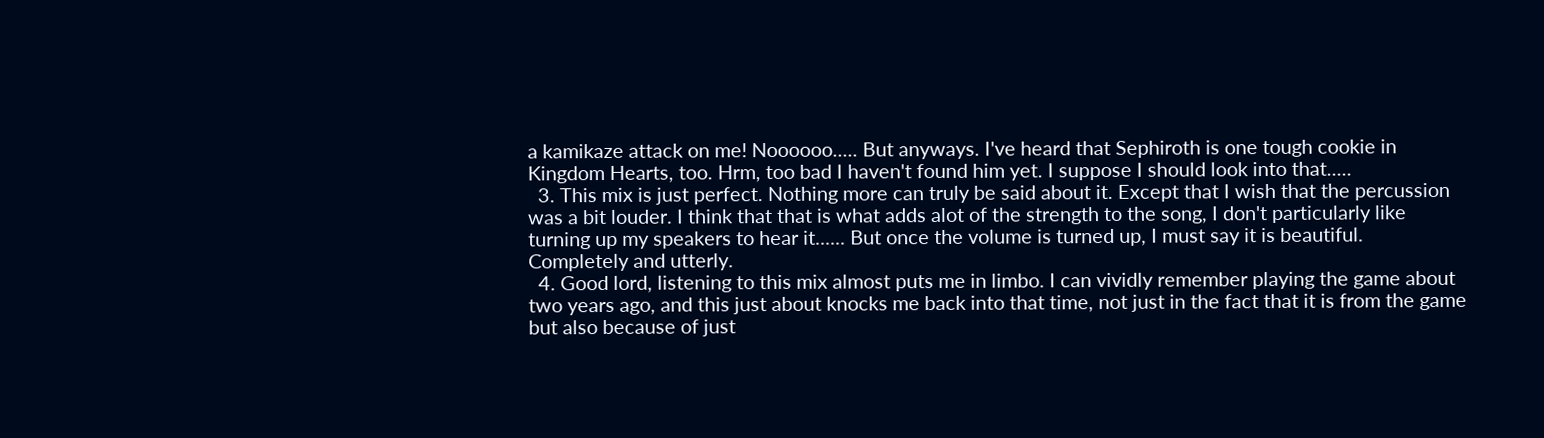a kamikaze attack on me! Noooooo..... But anyways. I've heard that Sephiroth is one tough cookie in Kingdom Hearts, too. Hrm, too bad I haven't found him yet. I suppose I should look into that.....
  3. This mix is just perfect. Nothing more can truly be said about it. Except that I wish that the percussion was a bit louder. I think that that is what adds alot of the strength to the song, I don't particularly like turning up my speakers to hear it...... But once the volume is turned up, I must say it is beautiful. Completely and utterly.
  4. Good lord, listening to this mix almost puts me in limbo. I can vividly remember playing the game about two years ago, and this just about knocks me back into that time, not just in the fact that it is from the game but also because of just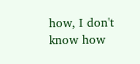how, I don't know how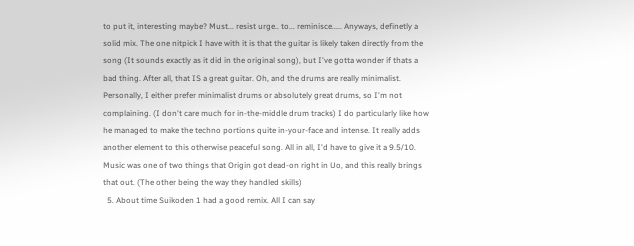to put it, interesting maybe? Must... resist urge.. to... reminisce..... Anyways, definetly a solid mix. The one nitpick I have with it is that the guitar is likely taken directly from the song (It sounds exactly as it did in the original song), but I've gotta wonder if thats a bad thing. After all, that IS a great guitar. Oh, and the drums are really minimalist. Personally, I either prefer minimalist drums or absolutely great drums, so I'm not complaining. (I don't care much for in-the-middle drum tracks) I do particularly like how he managed to make the techno portions quite in-your-face and intense. It really adds another element to this otherwise peaceful song. All in all, I'd have to give it a 9.5/10. Music was one of two things that Origin got dead-on right in Uo, and this really brings that out. (The other being the way they handled skills)
  5. About time Suikoden 1 had a good remix. All I can say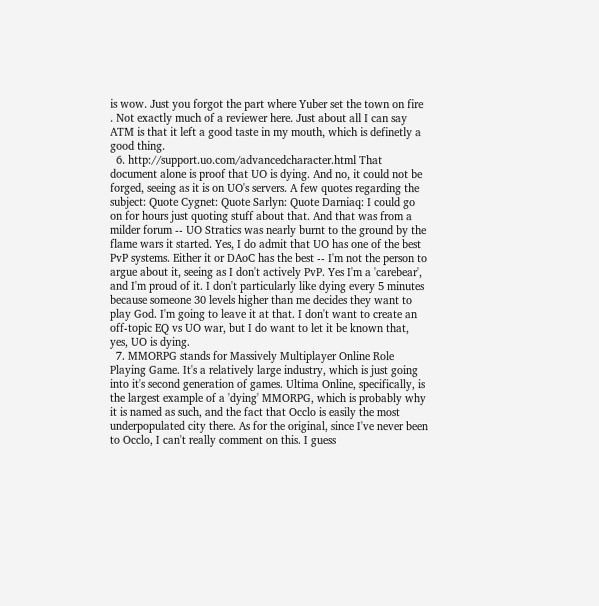is wow. Just you forgot the part where Yuber set the town on fire . Not exactly much of a reviewer here. Just about all I can say ATM is that it left a good taste in my mouth, which is definetly a good thing.
  6. http://support.uo.com/advancedcharacter.html That document alone is proof that UO is dying. And no, it could not be forged, seeing as it is on UO's servers. A few quotes regarding the subject: Quote Cygnet: Quote Sarlyn: Quote Darniaq: I could go on for hours just quoting stuff about that. And that was from a milder forum -- UO Stratics was nearly burnt to the ground by the flame wars it started. Yes, I do admit that UO has one of the best PvP systems. Either it or DAoC has the best -- I'm not the person to argue about it, seeing as I don't actively PvP. Yes I'm a 'carebear', and I'm proud of it. I don't particularly like dying every 5 minutes because someone 30 levels higher than me decides they want to play God. I'm going to leave it at that. I don't want to create an off-topic EQ vs UO war, but I do want to let it be known that, yes, UO is dying.
  7. MMORPG stands for Massively Multiplayer Online Role Playing Game. It's a relatively large industry, which is just going into it's second generation of games. Ultima Online, specifically, is the largest example of a 'dying' MMORPG, which is probably why it is named as such, and the fact that Occlo is easily the most underpopulated city there. As for the original, since I've never been to Occlo, I can't really comment on this. I guess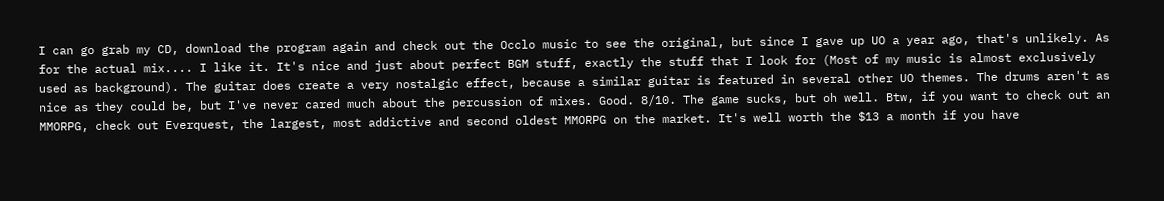I can go grab my CD, download the program again and check out the Occlo music to see the original, but since I gave up UO a year ago, that's unlikely. As for the actual mix.... I like it. It's nice and just about perfect BGM stuff, exactly the stuff that I look for (Most of my music is almost exclusively used as background). The guitar does create a very nostalgic effect, because a similar guitar is featured in several other UO themes. The drums aren't as nice as they could be, but I've never cared much about the percussion of mixes. Good. 8/10. The game sucks, but oh well. Btw, if you want to check out an MMORPG, check out Everquest, the largest, most addictive and second oldest MMORPG on the market. It's well worth the $13 a month if you have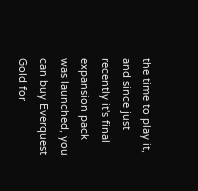the time to play it, and since just recently it's final expansion pack was launched, you can buy Everquest Gold for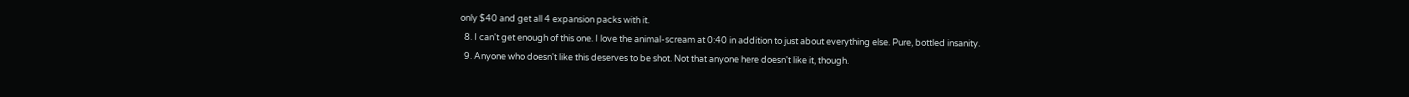only $40 and get all 4 expansion packs with it.
  8. I can't get enough of this one. I love the animal-scream at 0:40 in addition to just about everything else. Pure, bottled insanity.
  9. Anyone who doesn't like this deserves to be shot. Not that anyone here doesn't like it, though.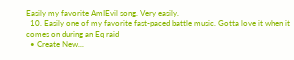Easily my favorite AmIEvil song. Very easily.
  10. Easily one of my favorite fast-paced battle music. Gotta love it when it comes on during an Eq raid
  • Create New...